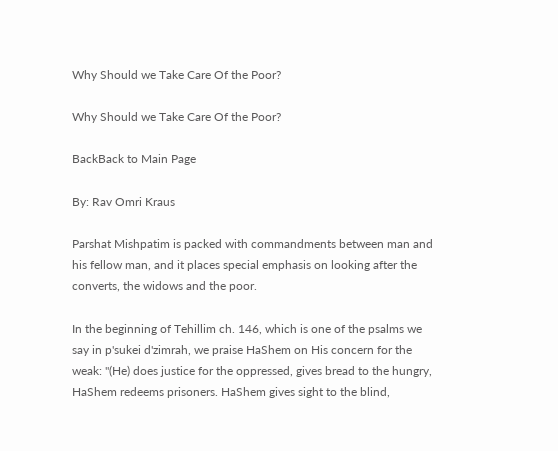Why Should we Take Care Of the Poor?

Why Should we Take Care Of the Poor?

BackBack to Main Page

By: Rav Omri Kraus

Parshat Mishpatim is packed with commandments between man and his fellow man, and it places special emphasis on looking after the converts, the widows and the poor.

In the beginning of Tehillim ch. 146, which is one of the psalms we say in p'sukei d'zimrah, we praise HaShem on His concern for the weak: "(He) does justice for the oppressed, gives bread to the hungry, HaShem redeems prisoners. HaShem gives sight to the blind,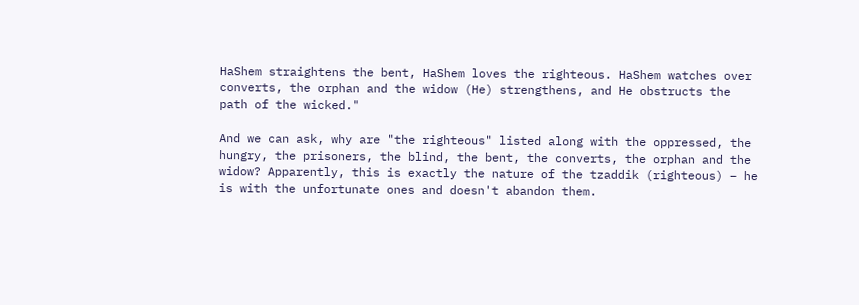HaShem straightens the bent, HaShem loves the righteous. HaShem watches over converts, the orphan and the widow (He) strengthens, and He obstructs the path of the wicked."

And we can ask, why are "the righteous" listed along with the oppressed, the hungry, the prisoners, the blind, the bent, the converts, the orphan and the widow? Apparently, this is exactly the nature of the tzaddik (righteous) – he is with the unfortunate ones and doesn't abandon them.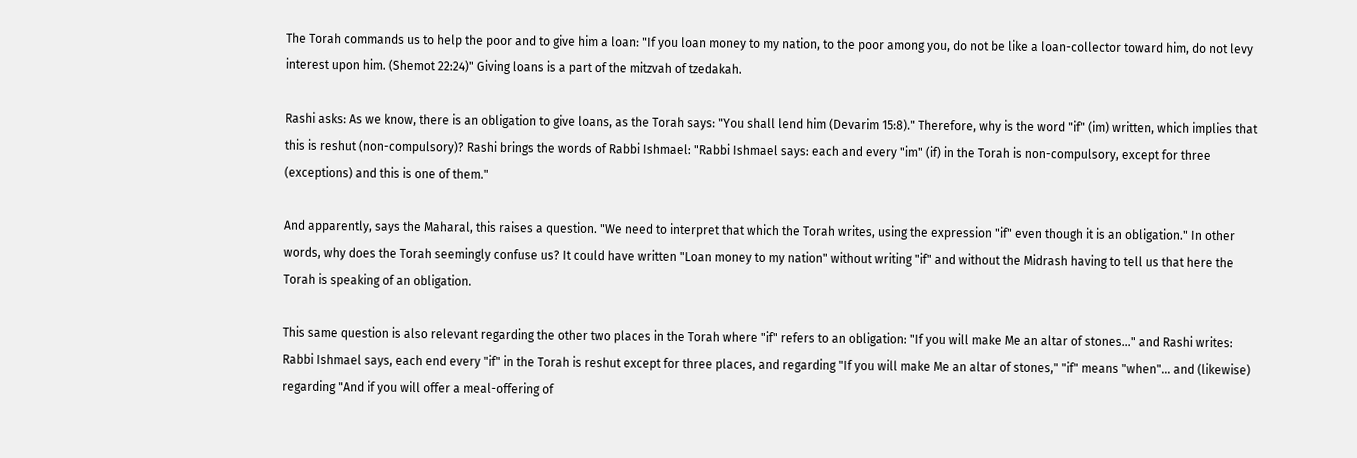The Torah commands us to help the poor and to give him a loan: "If you loan money to my nation, to the poor among you, do not be like a loan-collector toward him, do not levy interest upon him. (Shemot 22:24)" Giving loans is a part of the mitzvah of tzedakah.

Rashi asks: As we know, there is an obligation to give loans, as the Torah says: "You shall lend him (Devarim 15:8)." Therefore, why is the word "if" (im) written, which implies that this is reshut (non-compulsory)? Rashi brings the words of Rabbi Ishmael: "Rabbi Ishmael says: each and every "im" (if) in the Torah is non-compulsory, except for three (exceptions) and this is one of them."

And apparently, says the Maharal, this raises a question. "We need to interpret that which the Torah writes, using the expression "if" even though it is an obligation." In other words, why does the Torah seemingly confuse us? It could have written "Loan money to my nation" without writing "if" and without the Midrash having to tell us that here the Torah is speaking of an obligation.

This same question is also relevant regarding the other two places in the Torah where "if" refers to an obligation: "If you will make Me an altar of stones…" and Rashi writes: Rabbi Ishmael says, each end every "if" in the Torah is reshut except for three places, and regarding "If you will make Me an altar of stones," "if" means "when"… and (likewise) regarding "And if you will offer a meal-offering of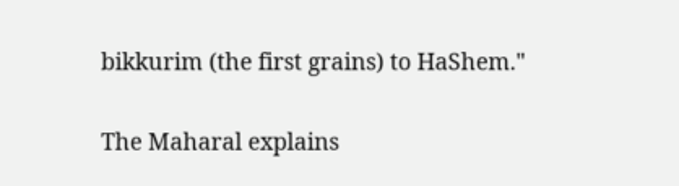bikkurim (the first grains) to HaShem."

The Maharal explains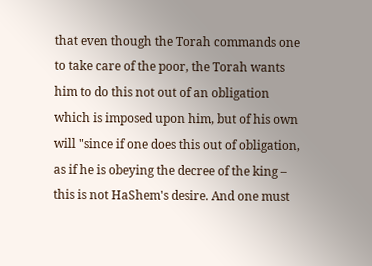that even though the Torah commands one to take care of the poor, the Torah wants him to do this not out of an obligation which is imposed upon him, but of his own will "since if one does this out of obligation, as if he is obeying the decree of the king – this is not HaShem's desire. And one must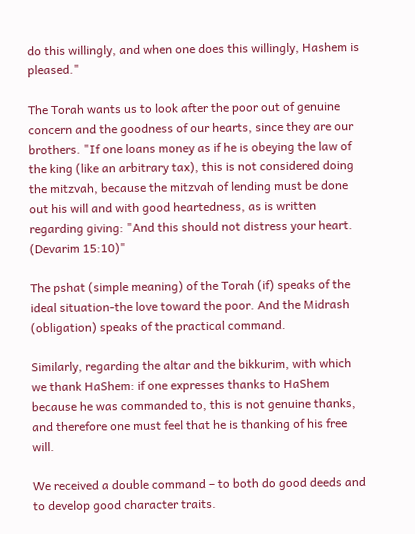do this willingly, and when one does this willingly, Hashem is pleased."

The Torah wants us to look after the poor out of genuine concern and the goodness of our hearts, since they are our brothers. "If one loans money as if he is obeying the law of the king (like an arbitrary tax), this is not considered doing the mitzvah, because the mitzvah of lending must be done out his will and with good heartedness, as is written regarding giving: "And this should not distress your heart. (Devarim 15:10)"

The pshat (simple meaning) of the Torah (if) speaks of the ideal situation-the love toward the poor. And the Midrash (obligation) speaks of the practical command.

Similarly, regarding the altar and the bikkurim, with which we thank HaShem: if one expresses thanks to HaShem because he was commanded to, this is not genuine thanks, and therefore one must feel that he is thanking of his free will.

We received a double command – to both do good deeds and to develop good character traits.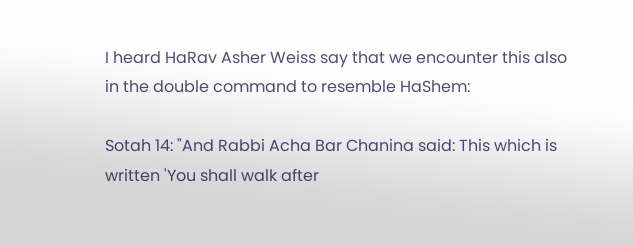I heard HaRav Asher Weiss say that we encounter this also in the double command to resemble HaShem:

Sotah 14: "And Rabbi Acha Bar Chanina said: This which is written 'You shall walk after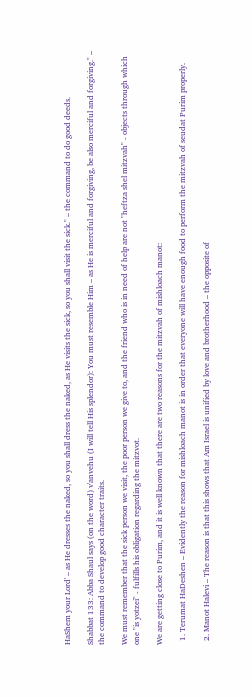HaShem your Lord' – as He dresses the naked, so you shall dress the naked, as He visits the sick, so you shall visit the sick." – the command to do good deeds.

Shabbat 133: Abba Shaul says (on the word) v'anvehu (I will tell His splendor): You must resemble Him – as He is merciful and forgiving, be also merciful and forgiving." – the command to develop good character traits.

We must remember that the sick person we visit, the poor person we give to, and the friend who is in need of help are not "heftza shel mitzvah" - objects through which one "is yotzei" - fulfills his obligation regarding the mitzvot.

We are getting close to Purim, and it is well known that there are two reasons for the mitzvah of mishloach manot:

  1. Terumat HaDeshen – Evidently the reason for mishloach manot is in order that everyone will have enough food to perform the mitzvah of seudat Purim properly.

  2. Manot Halevi – The reason is that this shows that Am Israel is unified by love and brotherhood – the opposite of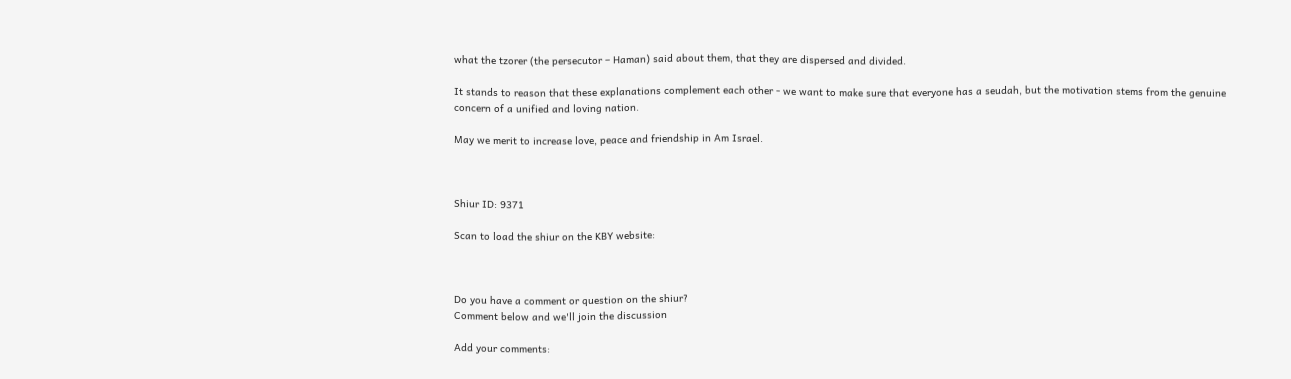what the tzorer (the persecutor – Haman) said about them, that they are dispersed and divided.

It stands to reason that these explanations complement each other - we want to make sure that everyone has a seudah, but the motivation stems from the genuine concern of a unified and loving nation.

May we merit to increase love, peace and friendship in Am Israel.



Shiur ID: 9371

Scan to load the shiur on the KBY website:



Do you have a comment or question on the shiur?
Comment below and we'll join the discussion

Add your comments: